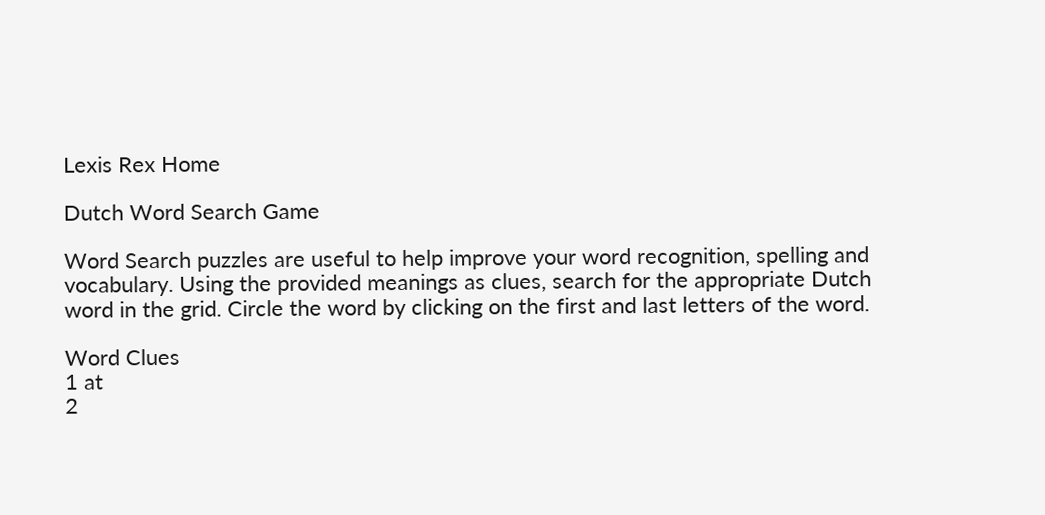Lexis Rex Home

Dutch Word Search Game

Word Search puzzles are useful to help improve your word recognition, spelling and vocabulary. Using the provided meanings as clues, search for the appropriate Dutch word in the grid. Circle the word by clicking on the first and last letters of the word.

Word Clues
1 at
2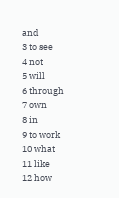and
3 to see
4 not
5 will
6 through
7 own
8 in
9 to work
10 what
11 like
12 how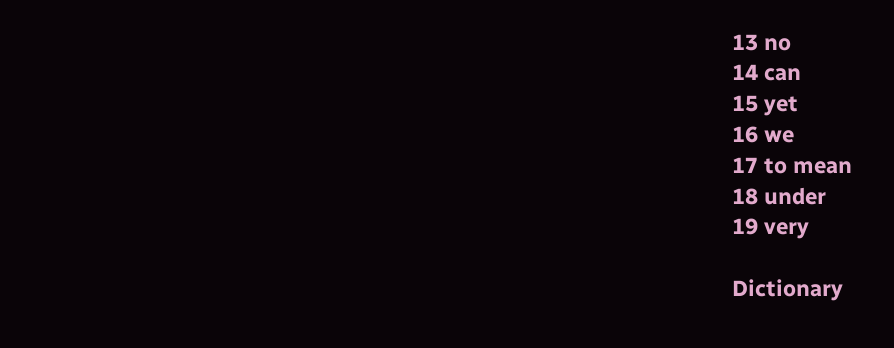13 no
14 can
15 yet
16 we
17 to mean
18 under
19 very

Dictionary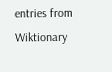entries from Wiktionary